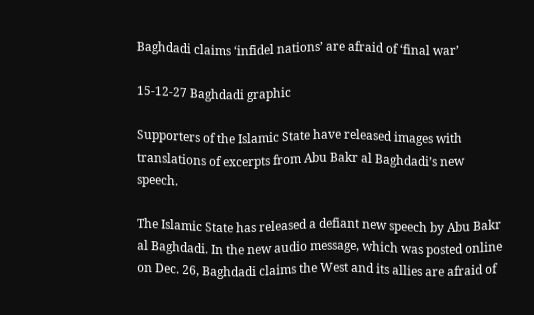Baghdadi claims ‘infidel nations’ are afraid of ‘final war’

15-12-27 Baghdadi graphic

Supporters of the Islamic State have released images with translations of excerpts from Abu Bakr al Baghdadi’s new speech.

The Islamic State has released a defiant new speech by Abu Bakr al Baghdadi. In the new audio message, which was posted online on Dec. 26, Baghdadi claims the West and its allies are afraid of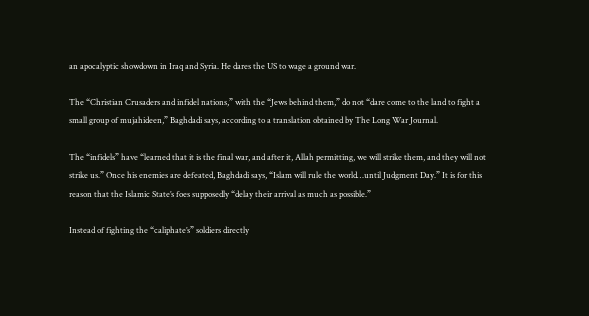an apocalyptic showdown in Iraq and Syria. He dares the US to wage a ground war.

The “Christian Crusaders and infidel nations,” with the “Jews behind them,” do not “dare come to the land to fight a small group of mujahideen,” Baghdadi says, according to a translation obtained by The Long War Journal.

The “infidels” have “learned that it is the final war, and after it, Allah permitting, we will strike them, and they will not strike us.” Once his enemies are defeated, Baghdadi says, “Islam will rule the world…until Judgment Day.” It is for this reason that the Islamic State’s foes supposedly “delay their arrival as much as possible.”

Instead of fighting the “caliphate’s” soldiers directly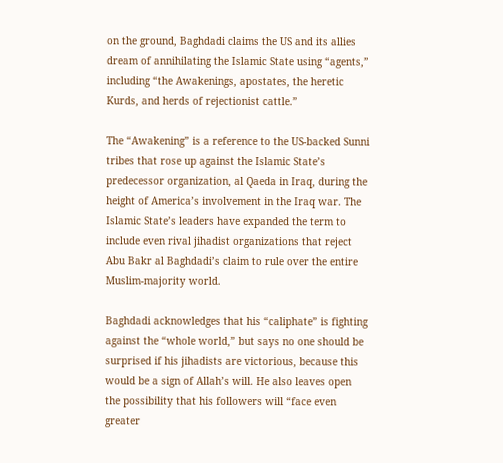on the ground, Baghdadi claims the US and its allies dream of annihilating the Islamic State using “agents,” including “the Awakenings, apostates, the heretic Kurds, and herds of rejectionist cattle.”

The “Awakening” is a reference to the US-backed Sunni tribes that rose up against the Islamic State’s predecessor organization, al Qaeda in Iraq, during the height of America’s involvement in the Iraq war. The Islamic State’s leaders have expanded the term to include even rival jihadist organizations that reject Abu Bakr al Baghdadi’s claim to rule over the entire Muslim-majority world.

Baghdadi acknowledges that his “caliphate” is fighting against the “whole world,” but says no one should be surprised if his jihadists are victorious, because this would be a sign of Allah’s will. He also leaves open the possibility that his followers will “face even greater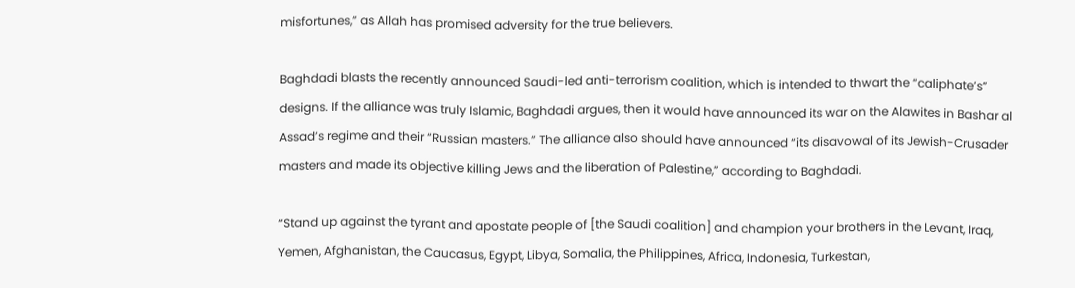misfortunes,” as Allah has promised adversity for the true believers.

Baghdadi blasts the recently announced Saudi-led anti-terrorism coalition, which is intended to thwart the “caliphate’s” designs. If the alliance was truly Islamic, Baghdadi argues, then it would have announced its war on the Alawites in Bashar al Assad’s regime and their “Russian masters.” The alliance also should have announced “its disavowal of its Jewish-Crusader masters and made its objective killing Jews and the liberation of Palestine,” according to Baghdadi.

“Stand up against the tyrant and apostate people of [the Saudi coalition] and champion your brothers in the Levant, Iraq, Yemen, Afghanistan, the Caucasus, Egypt, Libya, Somalia, the Philippines, Africa, Indonesia, Turkestan,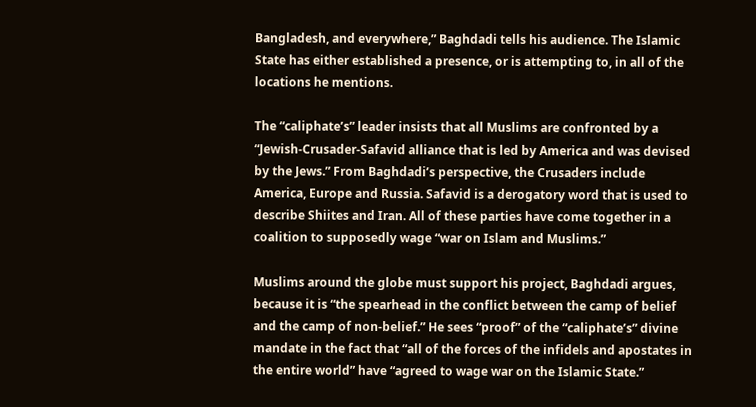Bangladesh, and everywhere,” Baghdadi tells his audience. The Islamic State has either established a presence, or is attempting to, in all of the locations he mentions.

The “caliphate’s” leader insists that all Muslims are confronted by a “Jewish-Crusader-Safavid alliance that is led by America and was devised by the Jews.” From Baghdadi’s perspective, the Crusaders include America, Europe and Russia. Safavid is a derogatory word that is used to describe Shiites and Iran. All of these parties have come together in a coalition to supposedly wage “war on Islam and Muslims.”

Muslims around the globe must support his project, Baghdadi argues, because it is “the spearhead in the conflict between the camp of belief and the camp of non-belief.” He sees “proof” of the “caliphate’s” divine mandate in the fact that “all of the forces of the infidels and apostates in the entire world” have “agreed to wage war on the Islamic State.”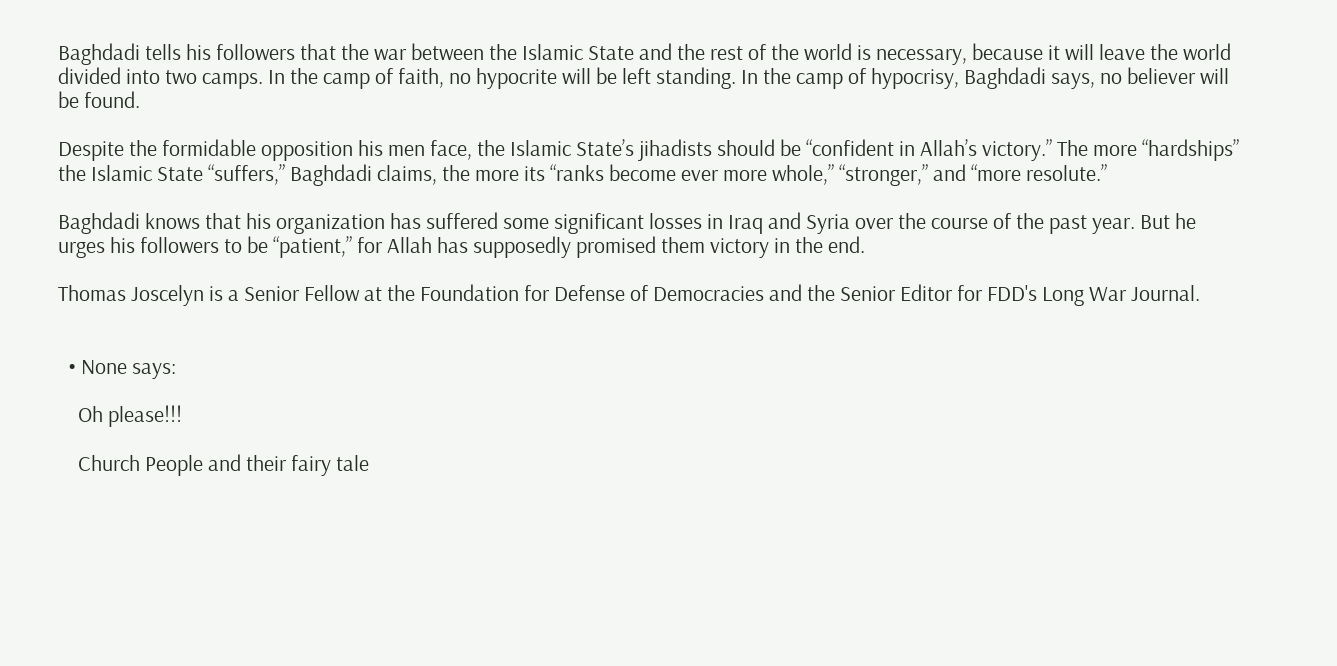Baghdadi tells his followers that the war between the Islamic State and the rest of the world is necessary, because it will leave the world divided into two camps. In the camp of faith, no hypocrite will be left standing. In the camp of hypocrisy, Baghdadi says, no believer will be found.

Despite the formidable opposition his men face, the Islamic State’s jihadists should be “confident in Allah’s victory.” The more “hardships” the Islamic State “suffers,” Baghdadi claims, the more its “ranks become ever more whole,” “stronger,” and “more resolute.”

Baghdadi knows that his organization has suffered some significant losses in Iraq and Syria over the course of the past year. But he urges his followers to be “patient,” for Allah has supposedly promised them victory in the end.

Thomas Joscelyn is a Senior Fellow at the Foundation for Defense of Democracies and the Senior Editor for FDD's Long War Journal.


  • None says:

    Oh please!!!

    Church People and their fairy tale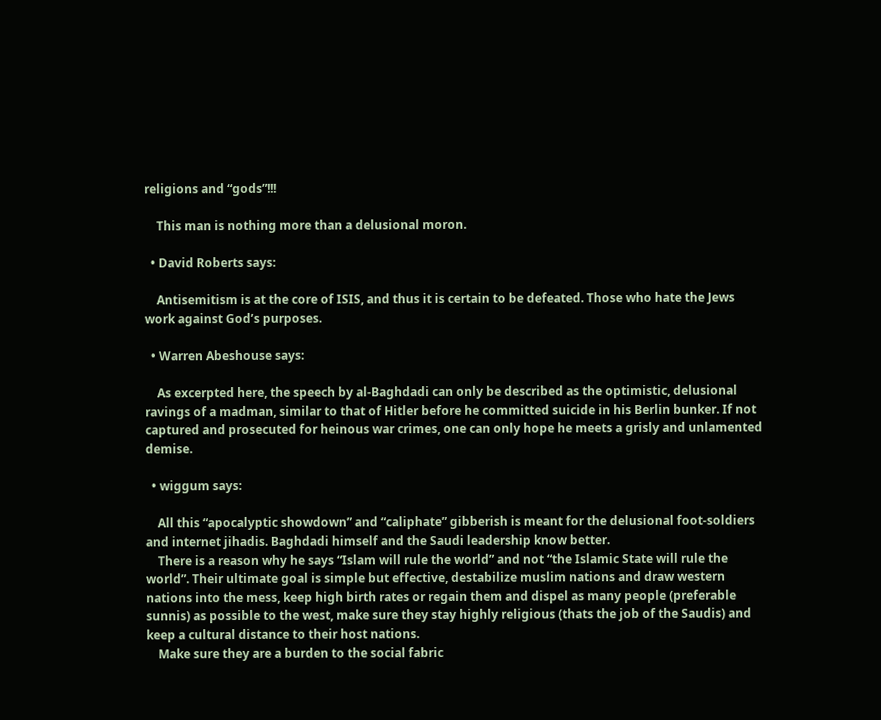religions and “gods”!!!

    This man is nothing more than a delusional moron.

  • David Roberts says:

    Antisemitism is at the core of ISIS, and thus it is certain to be defeated. Those who hate the Jews work against God’s purposes.

  • Warren Abeshouse says:

    As excerpted here, the speech by al-Baghdadi can only be described as the optimistic, delusional ravings of a madman, similar to that of Hitler before he committed suicide in his Berlin bunker. If not captured and prosecuted for heinous war crimes, one can only hope he meets a grisly and unlamented demise.

  • wiggum says:

    All this “apocalyptic showdown” and “caliphate” gibberish is meant for the delusional foot-soldiers and internet jihadis. Baghdadi himself and the Saudi leadership know better.
    There is a reason why he says “Islam will rule the world” and not “the Islamic State will rule the world”. Their ultimate goal is simple but effective, destabilize muslim nations and draw western nations into the mess, keep high birth rates or regain them and dispel as many people (preferable sunnis) as possible to the west, make sure they stay highly religious (thats the job of the Saudis) and keep a cultural distance to their host nations.
    Make sure they are a burden to the social fabric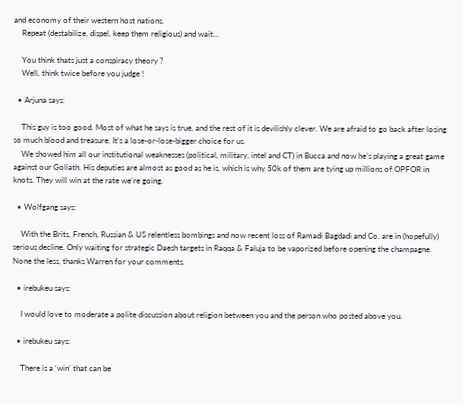and economy of their western host nations.
    Repeat (destabilize, dispel, keep them religious) and wait…

    You think thats just a conspiracy theory ?
    Well, think twice before you judge !

  • Arjuna says:

    This guy is too good. Most of what he says is true, and the rest of it is devilishly clever. We are afraid to go back after losing so much blood and treasure. It’s a lose-or-lose-bigger choice for us.
    We showed him all our institutional weaknesses (political, military, intel and CT) in Bucca and now he’s playing a great game against our Goliath. His deputies are almost as good as he is, which is why 50k of them are tying up millions of OPFOR in knots. They will win at the rate we’re going.

  • Wolfgang says:

    With the Brits, French, Russian & US relentless bombings and now recent loss of Ramadi Bagdadi and Co. are in (hopefully) serious decline. Only waiting for strategic Daesh targets in Raqqa & Faluja to be vaporized before opening the champagne. None the less, thanks Warren for your comments.

  • irebukeu says:

    I would love to moderate a polite discussion about religion between you and the person who posted above you.

  • irebukeu says:

    There is a ‘win’ that can be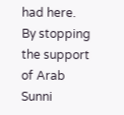had here. By stopping the support of Arab Sunni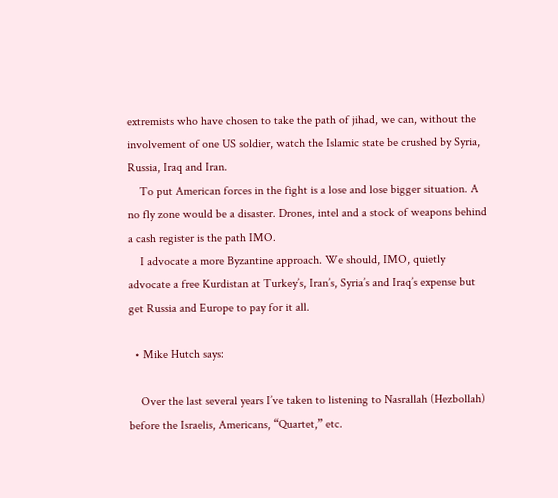extremists who have chosen to take the path of jihad, we can, without the involvement of one US soldier, watch the Islamic state be crushed by Syria, Russia, Iraq and Iran.
    To put American forces in the fight is a lose and lose bigger situation. A no fly zone would be a disaster. Drones, intel and a stock of weapons behind a cash register is the path IMO.
    I advocate a more Byzantine approach. We should, IMO, quietly advocate a free Kurdistan at Turkey’s, Iran’s, Syria’s and Iraq’s expense but get Russia and Europe to pay for it all.

  • Mike Hutch says:

    Over the last several years I’ve taken to listening to Nasrallah (Hezbollah) before the Israelis, Americans, “Quartet,” etc.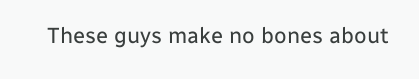These guys make no bones about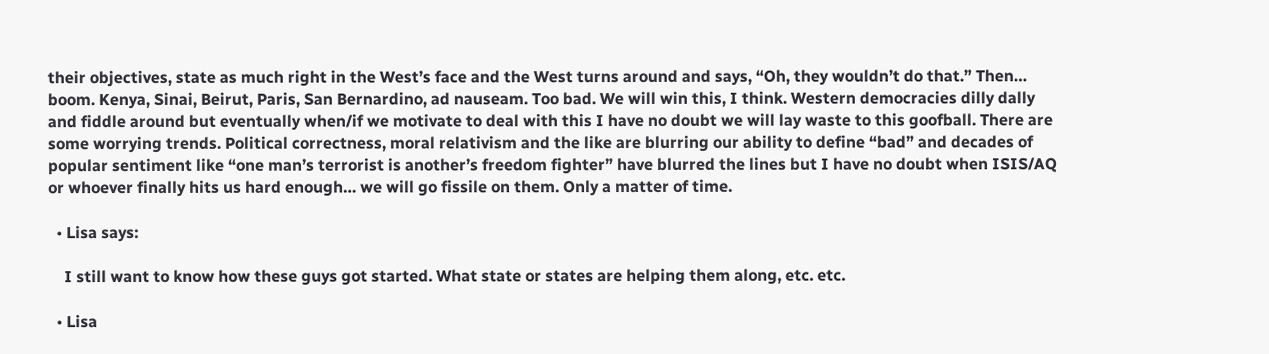their objectives, state as much right in the West’s face and the West turns around and says, “Oh, they wouldn’t do that.” Then… boom. Kenya, Sinai, Beirut, Paris, San Bernardino, ad nauseam. Too bad. We will win this, I think. Western democracies dilly dally and fiddle around but eventually when/if we motivate to deal with this I have no doubt we will lay waste to this goofball. There are some worrying trends. Political correctness, moral relativism and the like are blurring our ability to define “bad” and decades of popular sentiment like “one man’s terrorist is another’s freedom fighter” have blurred the lines but I have no doubt when ISIS/AQ or whoever finally hits us hard enough… we will go fissile on them. Only a matter of time.

  • Lisa says:

    I still want to know how these guys got started. What state or states are helping them along, etc. etc.

  • Lisa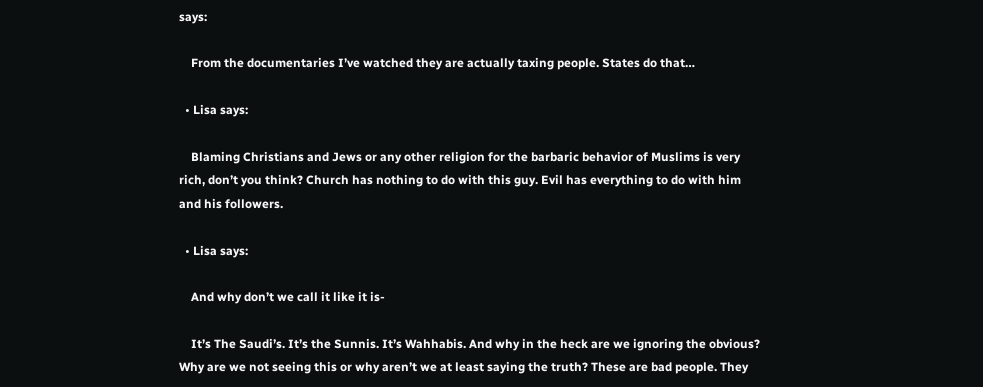says:

    From the documentaries I’ve watched they are actually taxing people. States do that…

  • Lisa says:

    Blaming Christians and Jews or any other religion for the barbaric behavior of Muslims is very rich, don’t you think? Church has nothing to do with this guy. Evil has everything to do with him and his followers.

  • Lisa says:

    And why don’t we call it like it is-

    It’s The Saudi’s. It’s the Sunnis. It’s Wahhabis. And why in the heck are we ignoring the obvious? Why are we not seeing this or why aren’t we at least saying the truth? These are bad people. They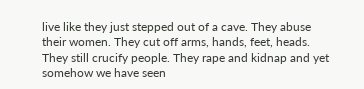live like they just stepped out of a cave. They abuse their women. They cut off arms, hands, feet, heads. They still crucify people. They rape and kidnap and yet somehow we have seen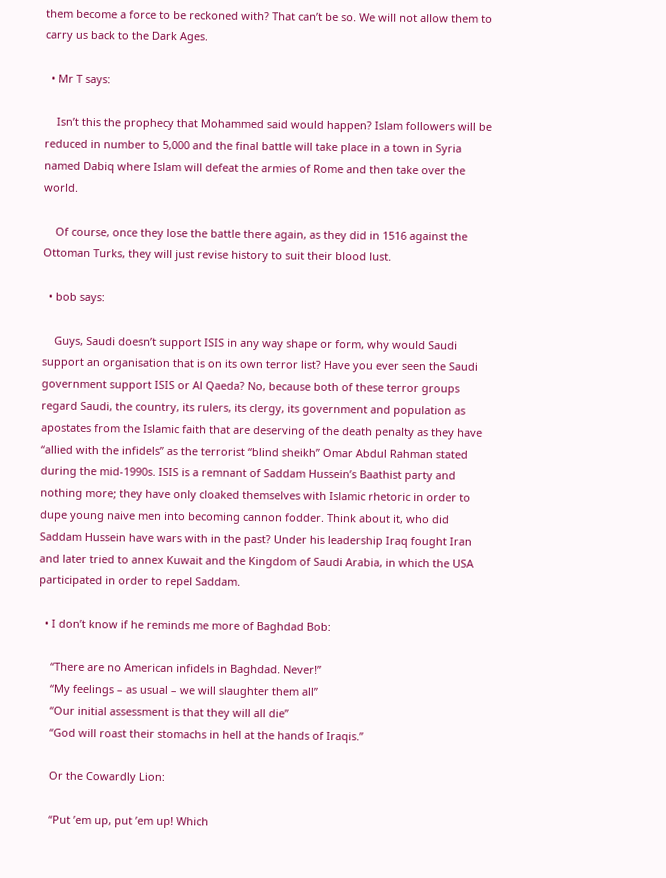them become a force to be reckoned with? That can’t be so. We will not allow them to carry us back to the Dark Ages.

  • Mr T says:

    Isn’t this the prophecy that Mohammed said would happen? Islam followers will be reduced in number to 5,000 and the final battle will take place in a town in Syria named Dabiq where Islam will defeat the armies of Rome and then take over the world.

    Of course, once they lose the battle there again, as they did in 1516 against the Ottoman Turks, they will just revise history to suit their blood lust.

  • bob says:

    Guys, Saudi doesn’t support ISIS in any way shape or form, why would Saudi support an organisation that is on its own terror list? Have you ever seen the Saudi government support ISIS or Al Qaeda? No, because both of these terror groups regard Saudi, the country, its rulers, its clergy, its government and population as apostates from the Islamic faith that are deserving of the death penalty as they have “allied with the infidels” as the terrorist “blind sheikh” Omar Abdul Rahman stated during the mid-1990s. ISIS is a remnant of Saddam Hussein’s Baathist party and nothing more; they have only cloaked themselves with Islamic rhetoric in order to dupe young naive men into becoming cannon fodder. Think about it, who did Saddam Hussein have wars with in the past? Under his leadership Iraq fought Iran and later tried to annex Kuwait and the Kingdom of Saudi Arabia, in which the USA participated in order to repel Saddam.

  • I don’t know if he reminds me more of Baghdad Bob:

    “There are no American infidels in Baghdad. Never!”
    “My feelings – as usual – we will slaughter them all”
    “Our initial assessment is that they will all die”
    “God will roast their stomachs in hell at the hands of Iraqis.”

    Or the Cowardly Lion:

    “Put ’em up, put ’em up! Which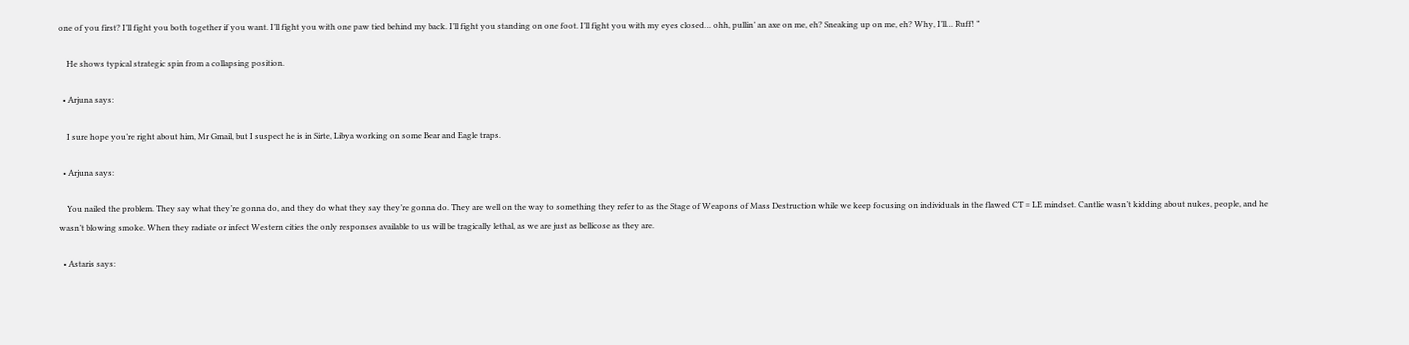one of you first? I’ll fight you both together if you want. I’ll fight you with one paw tied behind my back. I’ll fight you standing on one foot. I’ll fight you with my eyes closed… ohh, pullin’ an axe on me, eh? Sneaking up on me, eh? Why, I’ll… Ruff! ”

    He shows typical strategic spin from a collapsing position.

  • Arjuna says:

    I sure hope you’re right about him, Mr Gmail, but I suspect he is in Sirte, Libya working on some Bear and Eagle traps.

  • Arjuna says:

    You nailed the problem. They say what they’re gonna do, and they do what they say they’re gonna do. They are well on the way to something they refer to as the Stage of Weapons of Mass Destruction while we keep focusing on individuals in the flawed CT = LE mindset. Cantlie wasn’t kidding about nukes, people, and he wasn’t blowing smoke. When they radiate or infect Western cities the only responses available to us will be tragically lethal, as we are just as bellicose as they are.

  • Astaris says: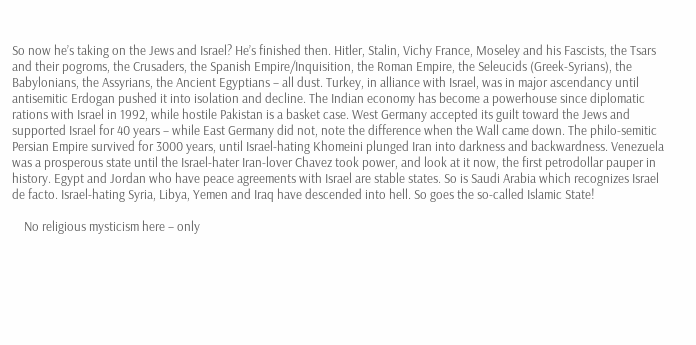So now he’s taking on the Jews and Israel? He’s finished then. Hitler, Stalin, Vichy France, Moseley and his Fascists, the Tsars and their pogroms, the Crusaders, the Spanish Empire/Inquisition, the Roman Empire, the Seleucids (Greek-Syrians), the Babylonians, the Assyrians, the Ancient Egyptians – all dust. Turkey, in alliance with Israel, was in major ascendancy until antisemitic Erdogan pushed it into isolation and decline. The Indian economy has become a powerhouse since diplomatic rations with Israel in 1992, while hostile Pakistan is a basket case. West Germany accepted its guilt toward the Jews and supported Israel for 40 years – while East Germany did not, note the difference when the Wall came down. The philo-semitic Persian Empire survived for 3000 years, until Israel-hating Khomeini plunged Iran into darkness and backwardness. Venezuela was a prosperous state until the Israel-hater Iran-lover Chavez took power, and look at it now, the first petrodollar pauper in history. Egypt and Jordan who have peace agreements with Israel are stable states. So is Saudi Arabia which recognizes Israel de facto. Israel-hating Syria, Libya, Yemen and Iraq have descended into hell. So goes the so-called Islamic State!

    No religious mysticism here – only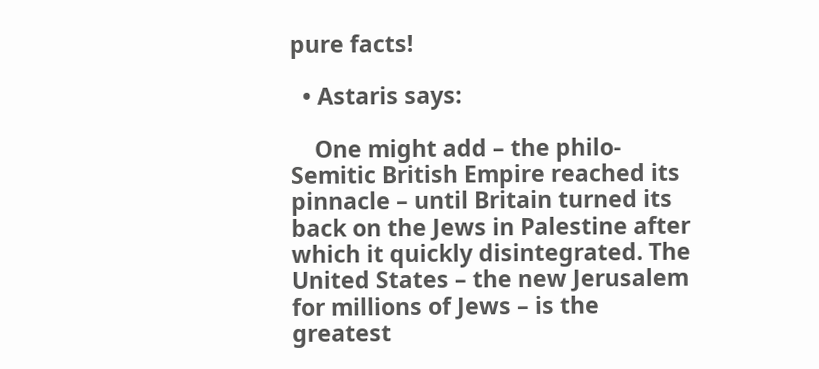pure facts!

  • Astaris says:

    One might add – the philo-Semitic British Empire reached its pinnacle – until Britain turned its back on the Jews in Palestine after which it quickly disintegrated. The United States – the new Jerusalem for millions of Jews – is the greatest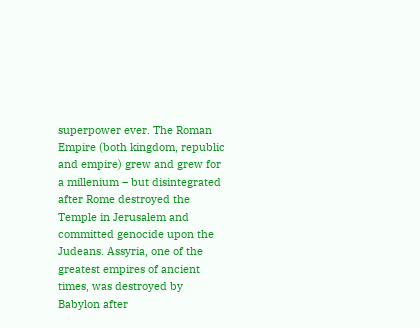superpower ever. The Roman Empire (both kingdom, republic and empire) grew and grew for a millenium – but disintegrated after Rome destroyed the Temple in Jerusalem and committed genocide upon the Judeans. Assyria, one of the greatest empires of ancient times, was destroyed by Babylon after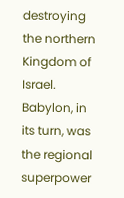destroying the northern Kingdom of Israel. Babylon, in its turn, was the regional superpower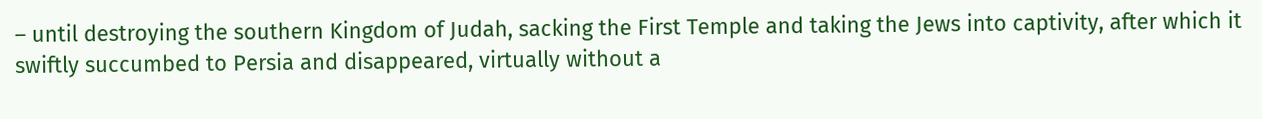– until destroying the southern Kingdom of Judah, sacking the First Temple and taking the Jews into captivity, after which it swiftly succumbed to Persia and disappeared, virtually without a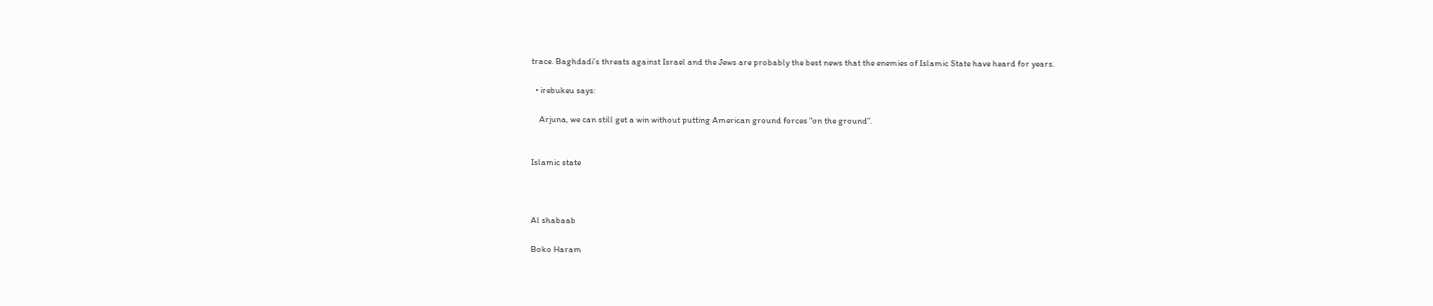trace. Baghdadi’s threats against Israel and the Jews are probably the best news that the enemies of Islamic State have heard for years.

  • irebukeu says:

    Arjuna, we can still get a win without putting American ground forces “on the ground”.


Islamic state



Al shabaab

Boko Haram